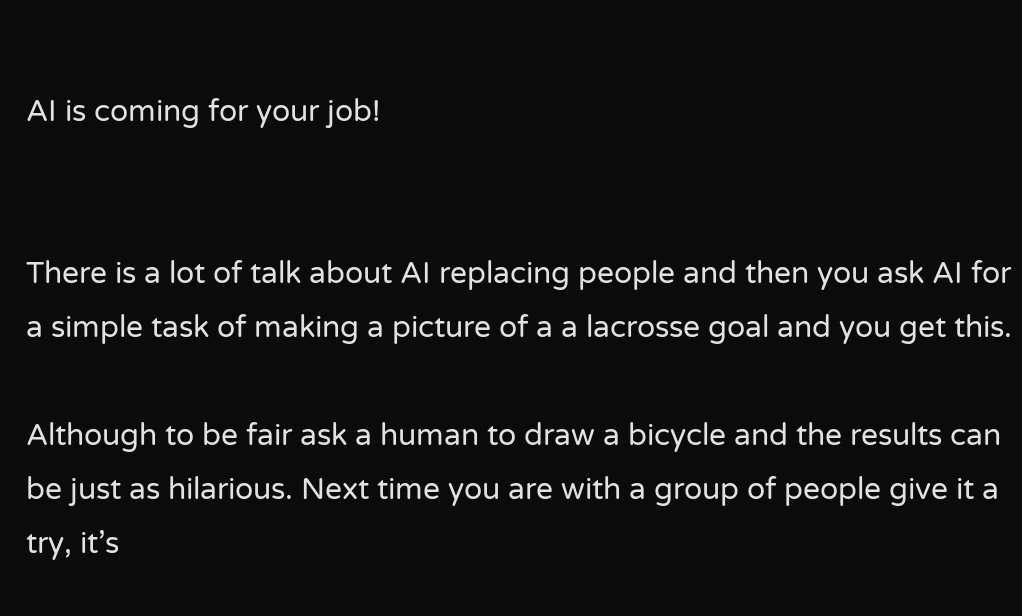AI is coming for your job!


There is a lot of talk about AI replacing people and then you ask AI for a simple task of making a picture of a a lacrosse goal and you get this.

Although to be fair ask a human to draw a bicycle and the results can be just as hilarious. Next time you are with a group of people give it a try, it’s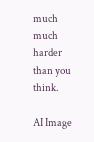much much harder than you think.

AI Image